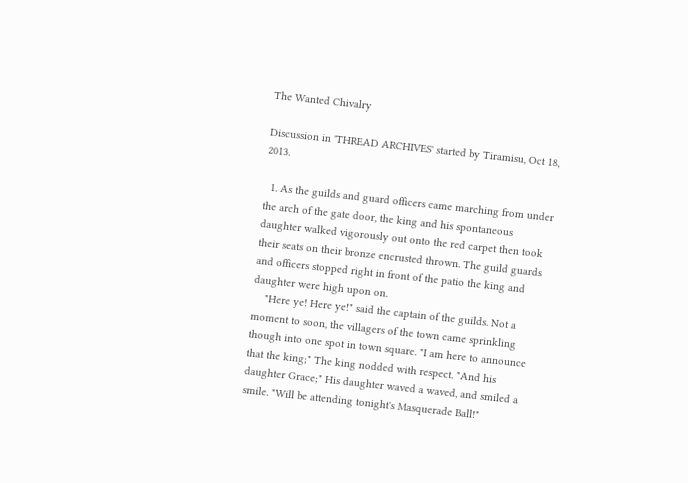The Wanted Chivalry

Discussion in 'THREAD ARCHIVES' started by Tiramisu, Oct 18, 2013.

  1. As the guilds and guard officers came marching from under the arch of the gate door, the king and his spontaneous daughter walked vigorously out onto the red carpet then took their seats on their bronze encrusted thrown. The guild guards and officers stopped right in front of the patio the king and daughter were high upon on.
    "Here ye! Here ye!" said the captain of the guilds. Not a moment to soon, the villagers of the town came sprinkling though into one spot in town square. "I am here to announce that the king;" The king nodded with respect. "And his daughter Grace;" His daughter waved a waved, and smiled a smile. "Will be attending tonight's Masquerade Ball!"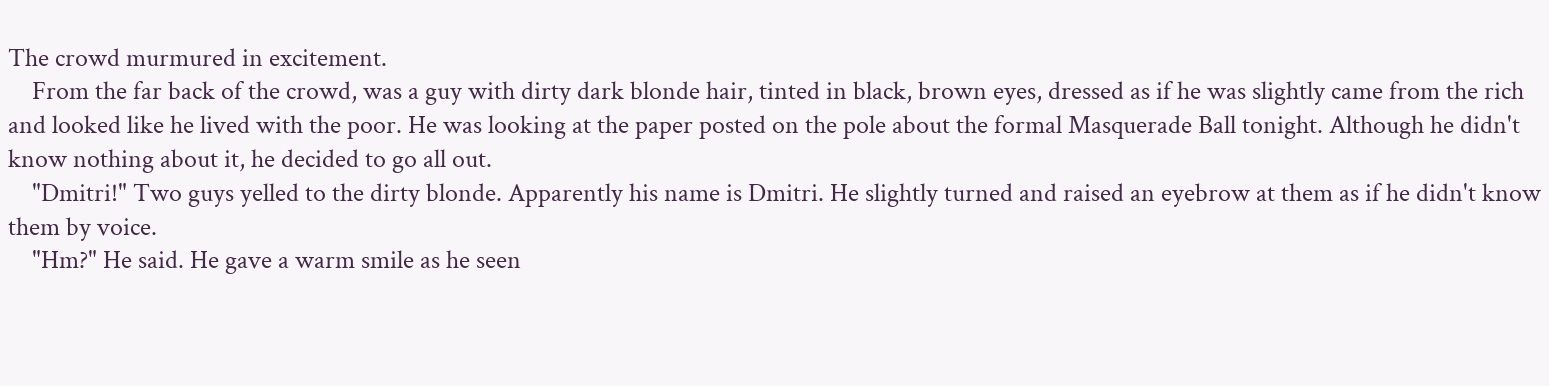The crowd murmured in excitement.
    From the far back of the crowd, was a guy with dirty dark blonde hair, tinted in black, brown eyes, dressed as if he was slightly came from the rich and looked like he lived with the poor. He was looking at the paper posted on the pole about the formal Masquerade Ball tonight. Although he didn't know nothing about it, he decided to go all out.
    "Dmitri!" Two guys yelled to the dirty blonde. Apparently his name is Dmitri. He slightly turned and raised an eyebrow at them as if he didn't know them by voice.
    "Hm?" He said. He gave a warm smile as he seen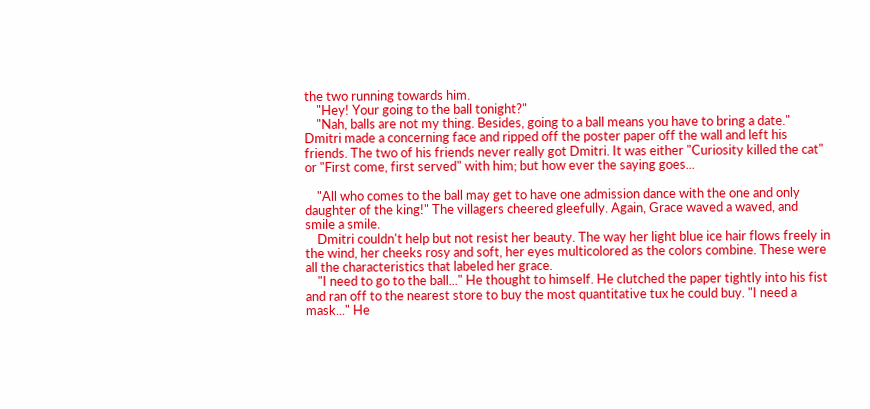the two running towards him.
    "Hey! Your going to the ball tonight?"
    "Nah, balls are not my thing. Besides, going to a ball means you have to bring a date." Dmitri made a concerning face and ripped off the poster paper off the wall and left his friends. The two of his friends never really got Dmitri. It was either "Curiosity killed the cat" or "First come, first served" with him; but how ever the saying goes...

    "All who comes to the ball may get to have one admission dance with the one and only daughter of the king!" The villagers cheered gleefully. Again, Grace waved a waved, and smile a smile.
    Dmitri couldn't help but not resist her beauty. The way her light blue ice hair flows freely in the wind, her cheeks rosy and soft, her eyes multicolored as the colors combine. These were all the characteristics that labeled her grace.
    "I need to go to the ball..." He thought to himself. He clutched the paper tightly into his fist and ran off to the nearest store to buy the most quantitative tux he could buy. "I need a mask..." He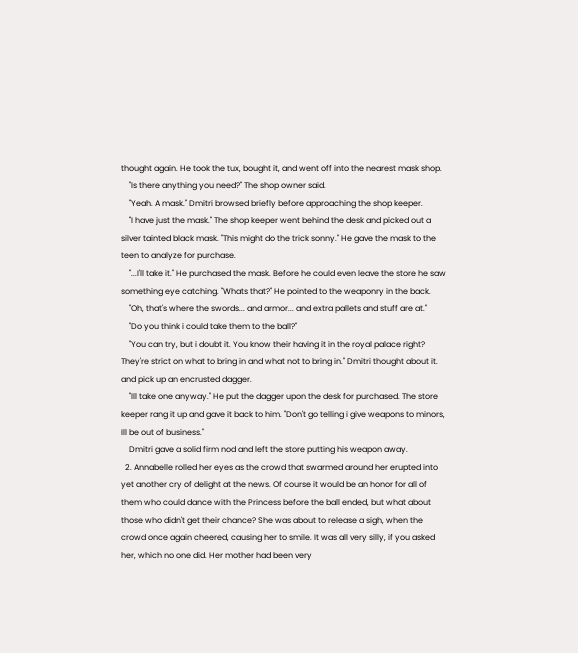thought again. He took the tux, bought it, and went off into the nearest mask shop.
    "Is there anything you need?" The shop owner said.
    "Yeah. A mask." Dmitri browsed briefly before approaching the shop keeper.
    "I have just the mask." The shop keeper went behind the desk and picked out a silver tainted black mask. "This might do the trick sonny." He gave the mask to the teen to analyze for purchase.
    "...I'll take it." He purchased the mask. Before he could even leave the store he saw something eye catching. "Whats that?" He pointed to the weaponry in the back.
    "Oh, that's where the swords... and armor... and extra pallets and stuff are at."
    "Do you think i could take them to the ball?"
    "You can try, but i doubt it. You know their having it in the royal palace right? They're strict on what to bring in and what not to bring in." Dmitri thought about it. and pick up an encrusted dagger.
    "Ill take one anyway." He put the dagger upon the desk for purchased. The store keeper rang it up and gave it back to him. "Don't go telling i give weapons to minors, Ill be out of business."
    Dmitri gave a solid firm nod and left the store putting his weapon away.
  2. Annabelle rolled her eyes as the crowd that swarmed around her erupted into yet another cry of delight at the news. Of course it would be an honor for all of them who could dance with the Princess before the ball ended, but what about those who didn't get their chance? She was about to release a sigh, when the crowd once again cheered, causing her to smile. It was all very silly, if you asked her, which no one did. Her mother had been very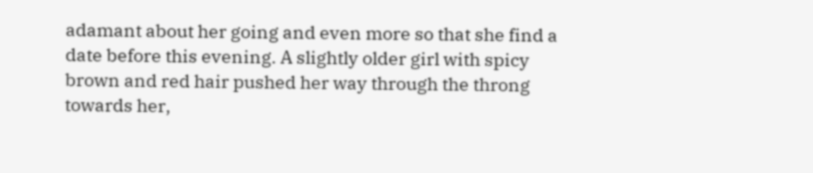adamant about her going and even more so that she find a date before this evening. A slightly older girl with spicy brown and red hair pushed her way through the throng towards her,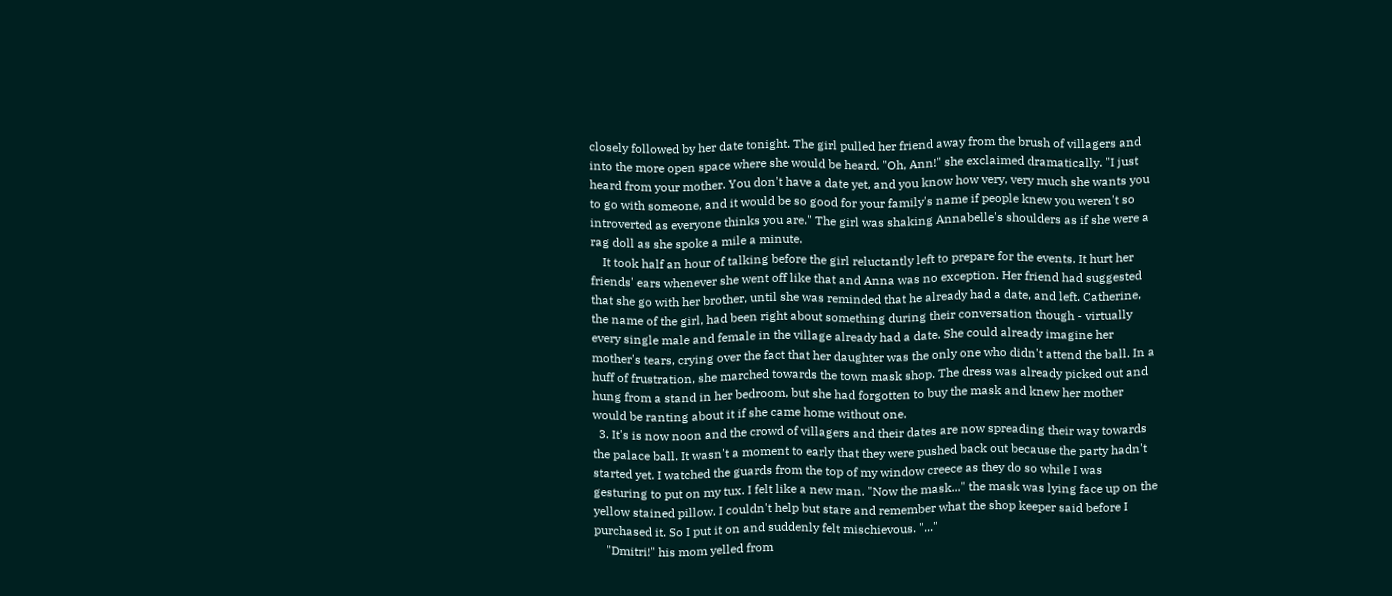closely followed by her date tonight. The girl pulled her friend away from the brush of villagers and into the more open space where she would be heard. "Oh, Ann!" she exclaimed dramatically. "I just heard from your mother. You don't have a date yet, and you know how very, very much she wants you to go with someone, and it would be so good for your family's name if people knew you weren't so introverted as everyone thinks you are." The girl was shaking Annabelle's shoulders as if she were a rag doll as she spoke a mile a minute.
    It took half an hour of talking before the girl reluctantly left to prepare for the events. It hurt her friends' ears whenever she went off like that and Anna was no exception. Her friend had suggested that she go with her brother, until she was reminded that he already had a date, and left. Catherine, the name of the girl, had been right about something during their conversation though - virtually every single male and female in the village already had a date. She could already imagine her mother's tears, crying over the fact that her daughter was the only one who didn't attend the ball. In a huff of frustration, she marched towards the town mask shop. The dress was already picked out and hung from a stand in her bedroom, but she had forgotten to buy the mask and knew her mother would be ranting about it if she came home without one.
  3. It's is now noon and the crowd of villagers and their dates are now spreading their way towards the palace ball. It wasn't a moment to early that they were pushed back out because the party hadn't started yet. I watched the guards from the top of my window creece as they do so while I was gesturing to put on my tux. I felt like a new man. "Now the mask..." the mask was lying face up on the yellow stained pillow. I couldn't help but stare and remember what the shop keeper said before I purchased it. So I put it on and suddenly felt mischievous. "..."
    "Dmitri!" his mom yelled from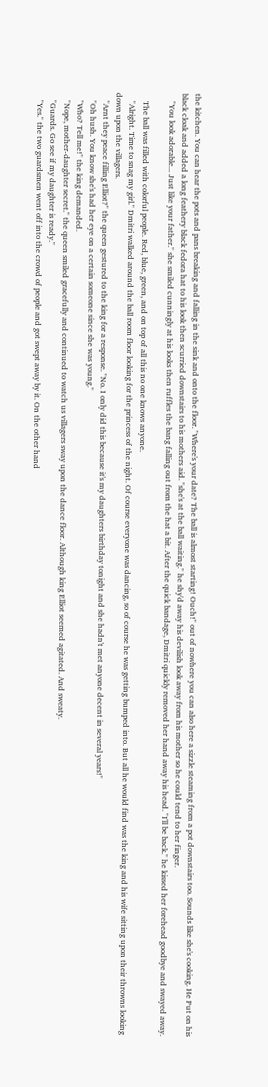the kitchen. You can hear the pots and pans breaking and falling in the sink and onto the floor. "Where's your date? The ball is almost starting! Ouch!" out of nowhere you can also here a sizzle steaming from a pot downstairs too. Sounds like she's cooking. He Put on his black cloak and added a long feathery black fedora hat to his look then scurried downstairs to his mothers aid. "she's at the ball waiting." he shy'd away his devilish look away from his mother so he could tend to her finger.
    "You look adorable... Just like your father." she smiled cunningly at his looks then ruffles the bang falling out from the hat a bit. After the quick bandage, Dmitri quickly removed her hand away his head. "I'll be back." he kissed her forehead goodbye and swayed away.

    The ball was filled with colorful people. Red, blue, green, and on top of all this no one knows anyone.
    "Alright. Time to snag my girl." Dmitri walked around the ball room floor looking for the princess of the night. Of course everyone was dancing, so of course he was getting bumped into. But all he would find was the king and his wife sitting upon their throwns looking down upon the villagers.
    "Arnt they peace filling Elliot?" the queen gestured to the king for a response. "No. I only did this because it's my daughters birthday tonight and she hadn't met anyone decent in several years!"
    "Oh hush. You know she's had her eye on a certain someone since she was young."
    "Who? Tell me!" the king demanded.
    "Nope, mother-daughter secret." the queen smiled gracefully and continued to watch us villagers sway upon the dance floor. Although king Elliot seemed agitated. And sweaty.
    "Guards. Go see if my daughter is ready."
    "Yes." the two guardsmen went off into the crowd of people and got swept away by it. On the other hand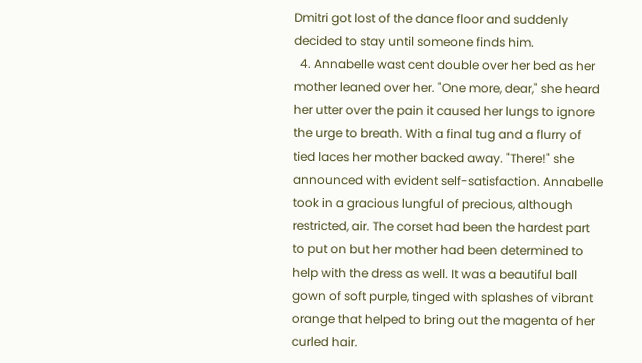Dmitri got lost of the dance floor and suddenly decided to stay until someone finds him.
  4. Annabelle wast cent double over her bed as her mother leaned over her. "One more, dear," she heard her utter over the pain it caused her lungs to ignore the urge to breath. With a final tug and a flurry of tied laces her mother backed away. "There!" she announced with evident self-satisfaction. Annabelle took in a gracious lungful of precious, although restricted, air. The corset had been the hardest part to put on but her mother had been determined to help with the dress as well. It was a beautiful ball gown of soft purple, tinged with splashes of vibrant orange that helped to bring out the magenta of her curled hair.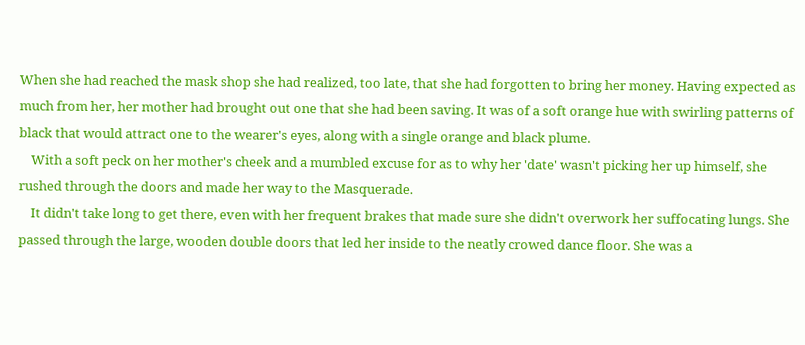When she had reached the mask shop she had realized, too late, that she had forgotten to bring her money. Having expected as much from her, her mother had brought out one that she had been saving. It was of a soft orange hue with swirling patterns of black that would attract one to the wearer's eyes, along with a single orange and black plume.
    With a soft peck on her mother's cheek and a mumbled excuse for as to why her 'date' wasn't picking her up himself, she rushed through the doors and made her way to the Masquerade.
    It didn't take long to get there, even with her frequent brakes that made sure she didn't overwork her suffocating lungs. She passed through the large, wooden double doors that led her inside to the neatly crowed dance floor. She was a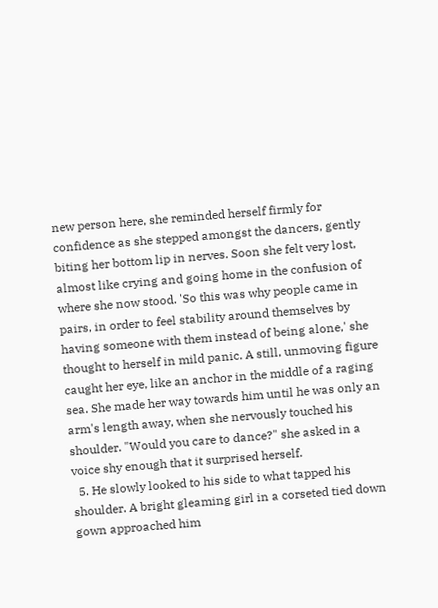new person here, she reminded herself firmly for confidence as she stepped amongst the dancers, gently biting her bottom lip in nerves. Soon she felt very lost, almost like crying and going home in the confusion of where she now stood. 'So this was why people came in pairs, in order to feel stability around themselves by having someone with them instead of being alone,' she thought to herself in mild panic. A still, unmoving figure caught her eye, like an anchor in the middle of a raging sea. She made her way towards him until he was only an arm's length away, when she nervously touched his shoulder. "Would you care to dance?" she asked in a voice shy enough that it surprised herself.
  5. He slowly looked to his side to what tapped his shoulder. A bright gleaming girl in a corseted tied down gown approached him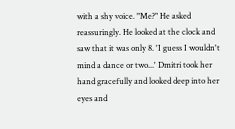with a shy voice. "Me?" He asked reassuringly. He looked at the clock and saw that it was only 8. 'I guess I wouldn't mind a dance or two...' Dmitri took her hand gracefully and looked deep into her eyes and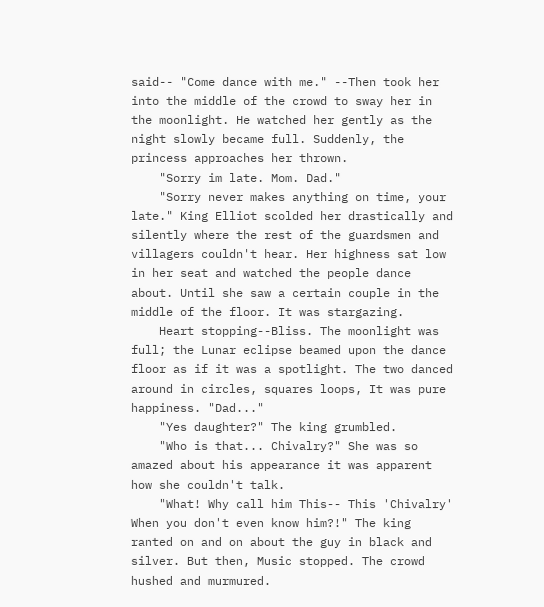said-- "Come dance with me." --Then took her into the middle of the crowd to sway her in the moonlight. He watched her gently as the night slowly became full. Suddenly, the princess approaches her thrown.
    "Sorry im late. Mom. Dad."
    "Sorry never makes anything on time, your late." King Elliot scolded her drastically and silently where the rest of the guardsmen and villagers couldn't hear. Her highness sat low in her seat and watched the people dance about. Until she saw a certain couple in the middle of the floor. It was stargazing.
    Heart stopping--Bliss. The moonlight was full; the Lunar eclipse beamed upon the dance floor as if it was a spotlight. The two danced around in circles, squares loops, It was pure happiness. "Dad..."
    "Yes daughter?" The king grumbled.
    "Who is that... Chivalry?" She was so amazed about his appearance it was apparent how she couldn't talk.
    "What! Why call him This-- This 'Chivalry' When you don't even know him?!" The king ranted on and on about the guy in black and silver. But then, Music stopped. The crowd hushed and murmured.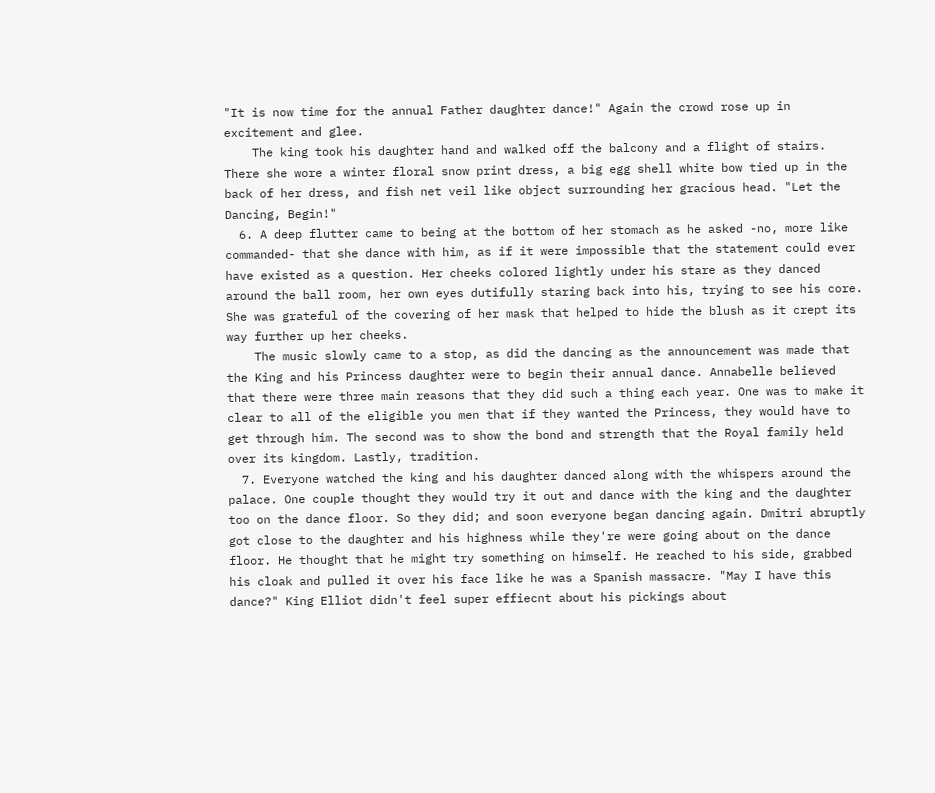"It is now time for the annual Father daughter dance!" Again the crowd rose up in excitement and glee.
    The king took his daughter hand and walked off the balcony and a flight of stairs. There she wore a winter floral snow print dress, a big egg shell white bow tied up in the back of her dress, and fish net veil like object surrounding her gracious head. "Let the Dancing, Begin!"
  6. A deep flutter came to being at the bottom of her stomach as he asked -no, more like commanded- that she dance with him, as if it were impossible that the statement could ever have existed as a question. Her cheeks colored lightly under his stare as they danced around the ball room, her own eyes dutifully staring back into his, trying to see his core. She was grateful of the covering of her mask that helped to hide the blush as it crept its way further up her cheeks.
    The music slowly came to a stop, as did the dancing as the announcement was made that the King and his Princess daughter were to begin their annual dance. Annabelle believed that there were three main reasons that they did such a thing each year. One was to make it clear to all of the eligible you men that if they wanted the Princess, they would have to get through him. The second was to show the bond and strength that the Royal family held over its kingdom. Lastly, tradition.
  7. Everyone watched the king and his daughter danced along with the whispers around the palace. One couple thought they would try it out and dance with the king and the daughter too on the dance floor. So they did; and soon everyone began dancing again. Dmitri abruptly got close to the daughter and his highness while they're were going about on the dance floor. He thought that he might try something on himself. He reached to his side, grabbed his cloak and pulled it over his face like he was a Spanish massacre. "May I have this dance?" King Elliot didn't feel super effiecnt about his pickings about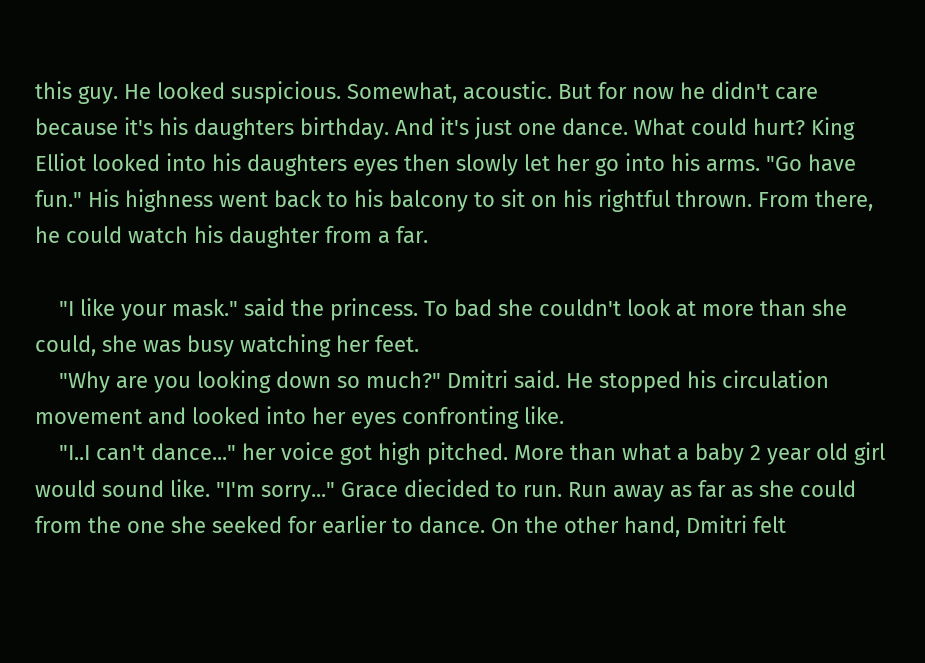this guy. He looked suspicious. Somewhat, acoustic. But for now he didn't care because it's his daughters birthday. And it's just one dance. What could hurt? King Elliot looked into his daughters eyes then slowly let her go into his arms. "Go have fun." His highness went back to his balcony to sit on his rightful thrown. From there, he could watch his daughter from a far.

    "I like your mask." said the princess. To bad she couldn't look at more than she could, she was busy watching her feet.
    "Why are you looking down so much?" Dmitri said. He stopped his circulation movement and looked into her eyes confronting like.
    "I..I can't dance..." her voice got high pitched. More than what a baby 2 year old girl would sound like. "I'm sorry..." Grace diecided to run. Run away as far as she could from the one she seeked for earlier to dance. On the other hand, Dmitri felt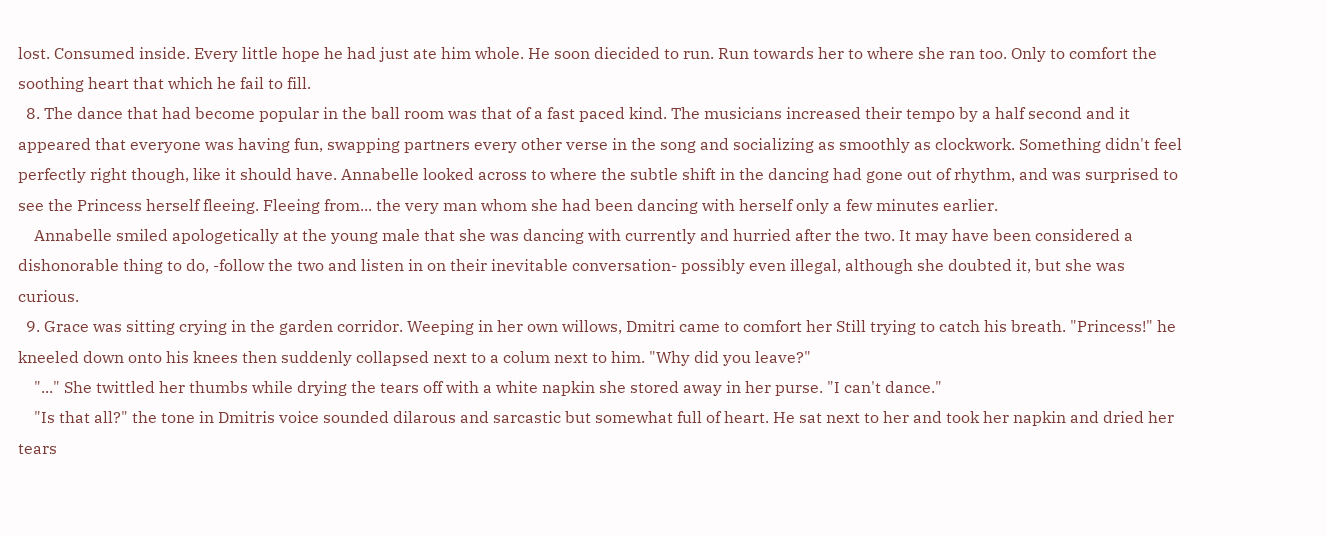lost. Consumed inside. Every little hope he had just ate him whole. He soon diecided to run. Run towards her to where she ran too. Only to comfort the soothing heart that which he fail to fill.
  8. The dance that had become popular in the ball room was that of a fast paced kind. The musicians increased their tempo by a half second and it appeared that everyone was having fun, swapping partners every other verse in the song and socializing as smoothly as clockwork. Something didn't feel perfectly right though, like it should have. Annabelle looked across to where the subtle shift in the dancing had gone out of rhythm, and was surprised to see the Princess herself fleeing. Fleeing from... the very man whom she had been dancing with herself only a few minutes earlier.
    Annabelle smiled apologetically at the young male that she was dancing with currently and hurried after the two. It may have been considered a dishonorable thing to do, -follow the two and listen in on their inevitable conversation- possibly even illegal, although she doubted it, but she was curious.
  9. Grace was sitting crying in the garden corridor. Weeping in her own willows, Dmitri came to comfort her Still trying to catch his breath. "Princess!" he kneeled down onto his knees then suddenly collapsed next to a colum next to him. "Why did you leave?"
    "..." She twittled her thumbs while drying the tears off with a white napkin she stored away in her purse. "I can't dance."
    "Is that all?" the tone in Dmitris voice sounded dilarous and sarcastic but somewhat full of heart. He sat next to her and took her napkin and dried her tears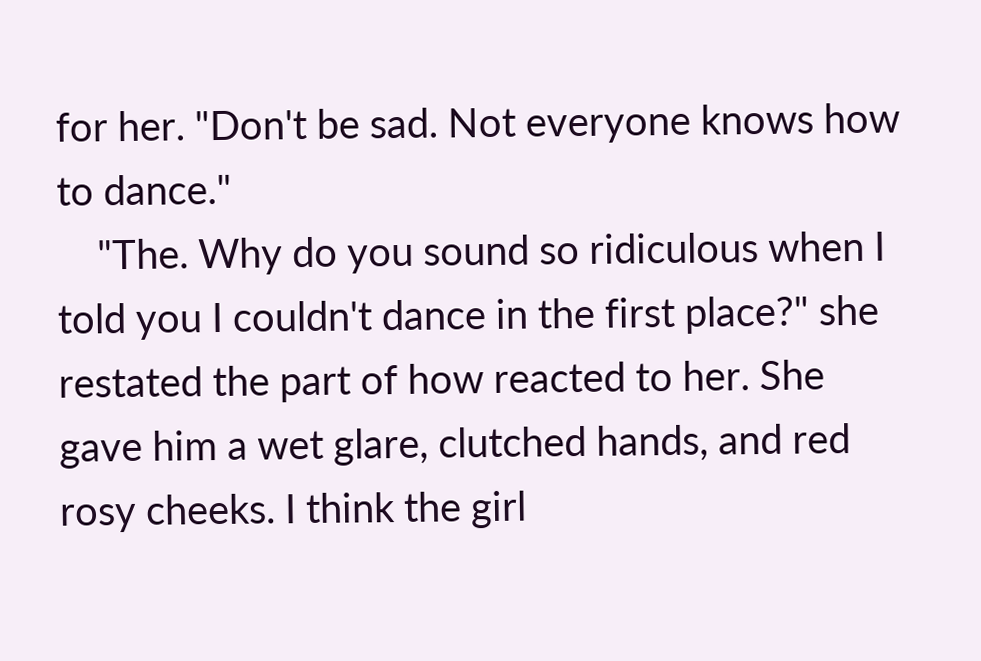for her. "Don't be sad. Not everyone knows how to dance."
    "The. Why do you sound so ridiculous when I told you I couldn't dance in the first place?" she restated the part of how reacted to her. She gave him a wet glare, clutched hands, and red rosy cheeks. I think the girl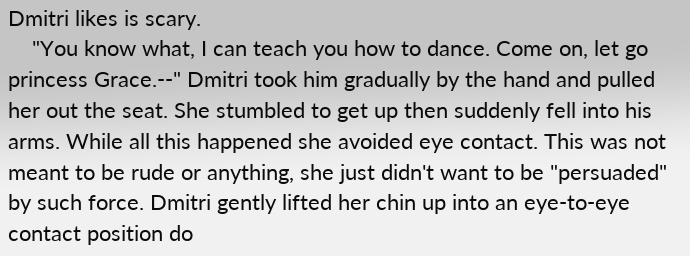Dmitri likes is scary.
    "You know what, I can teach you how to dance. Come on, let go princess Grace.--" Dmitri took him gradually by the hand and pulled her out the seat. She stumbled to get up then suddenly fell into his arms. While all this happened she avoided eye contact. This was not meant to be rude or anything, she just didn't want to be "persuaded" by such force. Dmitri gently lifted her chin up into an eye-to-eye contact position do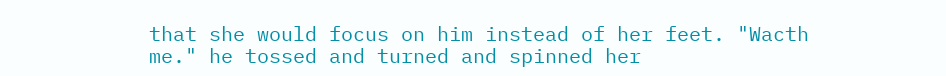that she would focus on him instead of her feet. "Wacth me." he tossed and turned and spinned her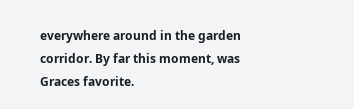everywhere around in the garden corridor. By far this moment, was Graces favorite.